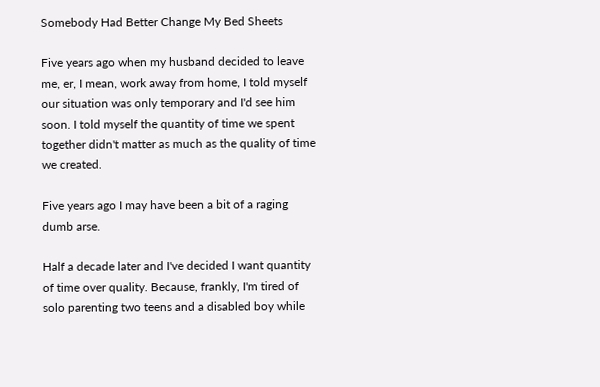Somebody Had Better Change My Bed Sheets

Five years ago when my husband decided to leave me, er, I mean, work away from home, I told myself our situation was only temporary and I'd see him soon. I told myself the quantity of time we spent together didn't matter as much as the quality of time we created.

Five years ago I may have been a bit of a raging dumb arse.

Half a decade later and I've decided I want quantity of time over quality. Because, frankly, I'm tired of solo parenting two teens and a disabled boy while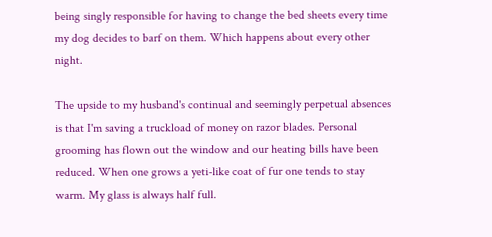being singly responsible for having to change the bed sheets every time my dog decides to barf on them. Which happens about every other night.

The upside to my husband's continual and seemingly perpetual absences is that I'm saving a truckload of money on razor blades. Personal grooming has flown out the window and our heating bills have been reduced. When one grows a yeti-like coat of fur one tends to stay warm. My glass is always half full.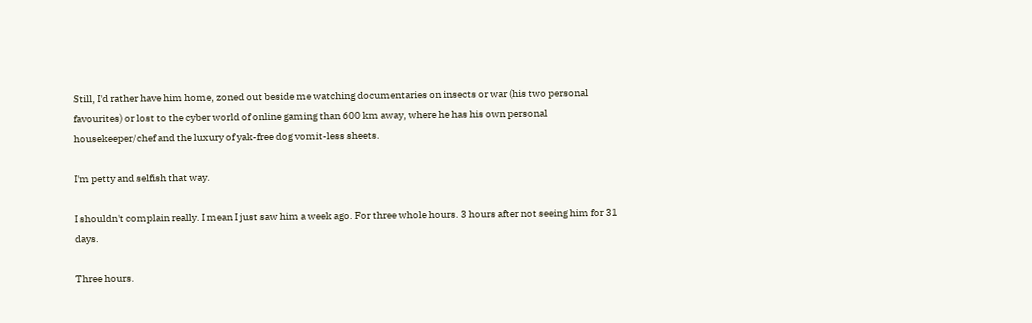Still, I'd rather have him home, zoned out beside me watching documentaries on insects or war (his two personal favourites) or lost to the cyber world of online gaming than 600 km away, where he has his own personal housekeeper/chef and the luxury of yak-free dog vomit-less sheets.

I'm petty and selfish that way.

I shouldn't complain really. I mean I just saw him a week ago. For three whole hours. 3 hours after not seeing him for 31 days.

Three hours.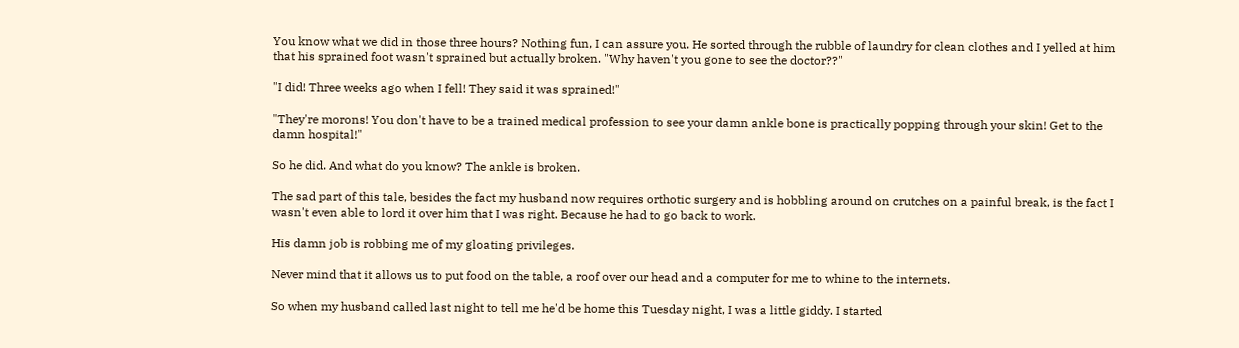You know what we did in those three hours? Nothing fun, I can assure you. He sorted through the rubble of laundry for clean clothes and I yelled at him that his sprained foot wasn't sprained but actually broken. "Why haven't you gone to see the doctor??"

"I did! Three weeks ago when I fell! They said it was sprained!"

"They're morons! You don't have to be a trained medical profession to see your damn ankle bone is practically popping through your skin! Get to the damn hospital!"

So he did. And what do you know? The ankle is broken.

The sad part of this tale, besides the fact my husband now requires orthotic surgery and is hobbling around on crutches on a painful break, is the fact I wasn't even able to lord it over him that I was right. Because he had to go back to work.

His damn job is robbing me of my gloating privileges.

Never mind that it allows us to put food on the table, a roof over our head and a computer for me to whine to the internets.

So when my husband called last night to tell me he'd be home this Tuesday night, I was a little giddy. I started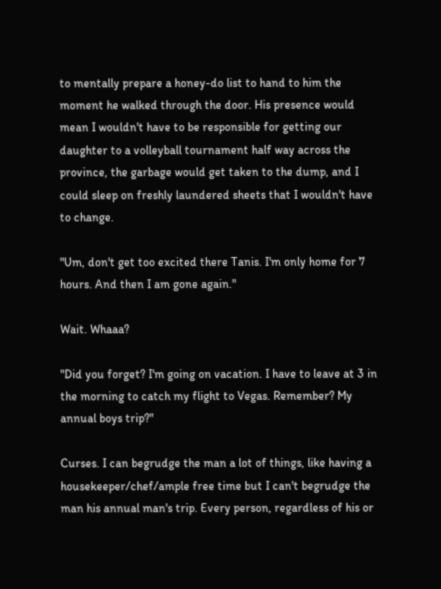to mentally prepare a honey-do list to hand to him the moment he walked through the door. His presence would mean I wouldn't have to be responsible for getting our daughter to a volleyball tournament half way across the province, the garbage would get taken to the dump, and I could sleep on freshly laundered sheets that I wouldn't have to change.

"Um, don't get too excited there Tanis. I'm only home for 7 hours. And then I am gone again."

Wait. Whaaa?

"Did you forget? I'm going on vacation. I have to leave at 3 in the morning to catch my flight to Vegas. Remember? My annual boys trip?"

Curses. I can begrudge the man a lot of things, like having a housekeeper/chef/ample free time but I can't begrudge the man his annual man's trip. Every person, regardless of his or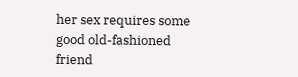her sex requires some good old-fashioned friend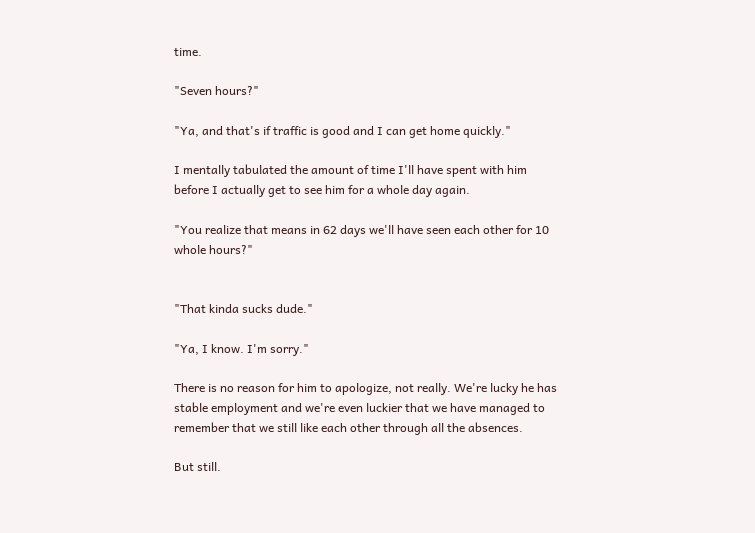time.

"Seven hours?"

"Ya, and that's if traffic is good and I can get home quickly."

I mentally tabulated the amount of time I'll have spent with him before I actually get to see him for a whole day again.

"You realize that means in 62 days we'll have seen each other for 10 whole hours?"


"That kinda sucks dude."

"Ya, I know. I'm sorry."

There is no reason for him to apologize, not really. We're lucky he has stable employment and we're even luckier that we have managed to remember that we still like each other through all the absences.

But still.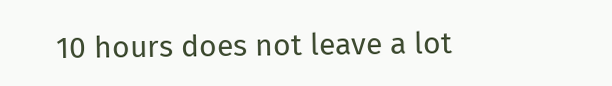10 hours does not leave a lot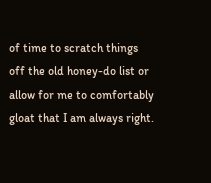of time to scratch things off the old honey-do list or allow for me to comfortably gloat that I am always right.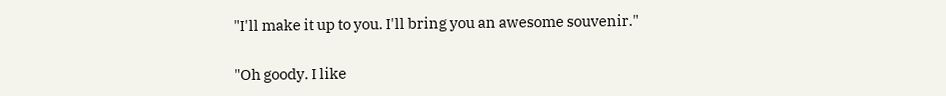"I'll make it up to you. I'll bring you an awesome souvenir."

"Oh goody. I like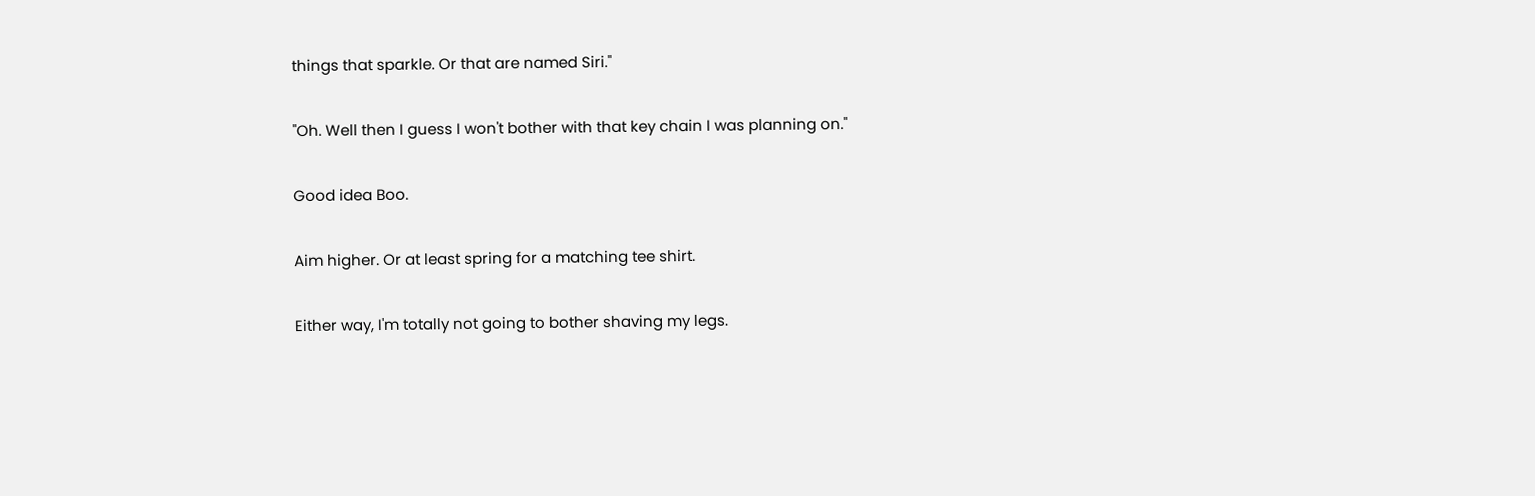things that sparkle. Or that are named Siri."

"Oh. Well then I guess I won't bother with that key chain I was planning on."

Good idea Boo.

Aim higher. Or at least spring for a matching tee shirt.

Either way, I'm totally not going to bother shaving my legs.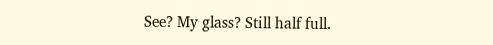See? My glass? Still half full.